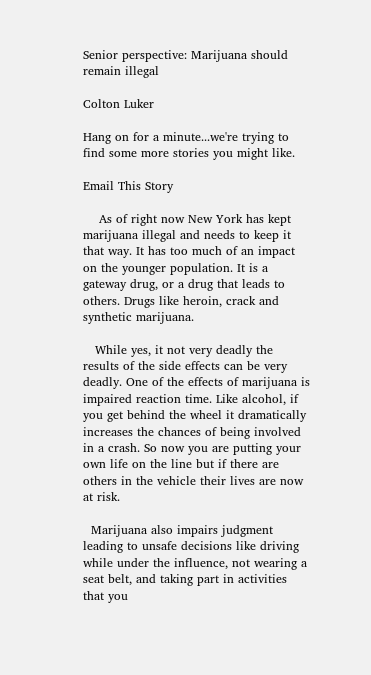Senior perspective: Marijuana should remain illegal

Colton Luker

Hang on for a minute...we're trying to find some more stories you might like.

Email This Story

    As of right now New York has kept marijuana illegal and needs to keep it that way. It has too much of an impact on the younger population. It is a gateway drug, or a drug that leads to others. Drugs like heroin, crack and synthetic marijuana.

   While yes, it not very deadly the results of the side effects can be very deadly. One of the effects of marijuana is impaired reaction time. Like alcohol, if you get behind the wheel it dramatically increases the chances of being involved in a crash. So now you are putting your own life on the line but if there are others in the vehicle their lives are now at risk.

  Marijuana also impairs judgment leading to unsafe decisions like driving while under the influence, not wearing a seat belt, and taking part in activities that you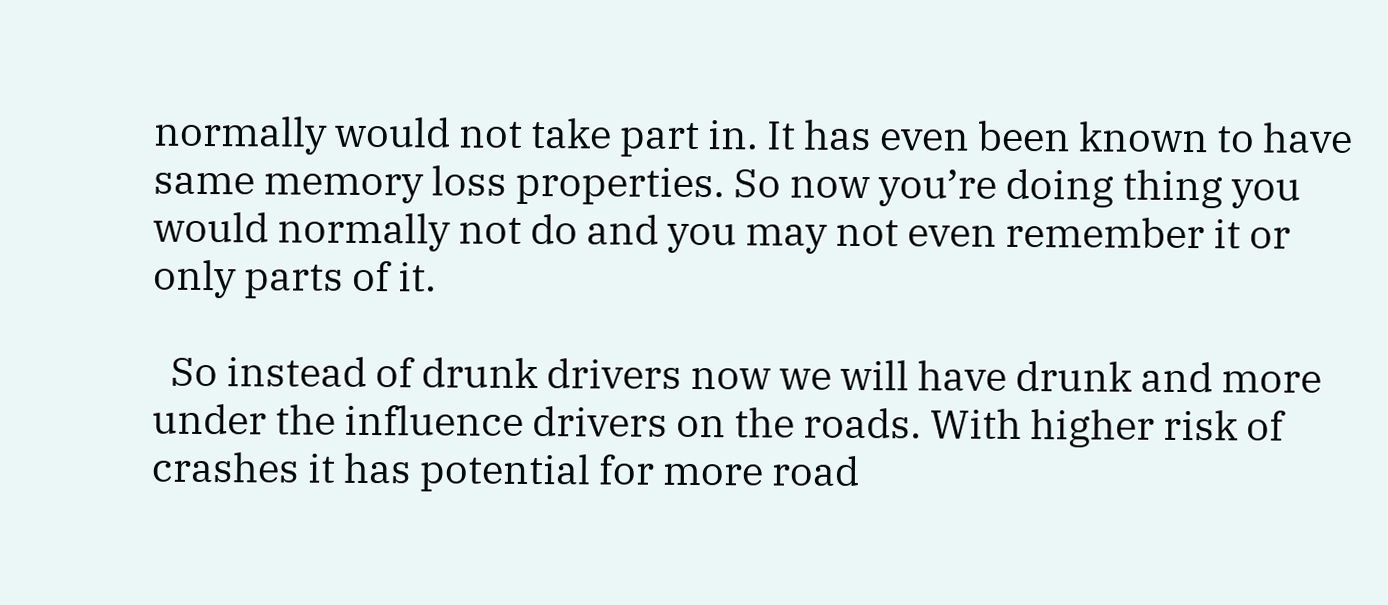normally would not take part in. It has even been known to have same memory loss properties. So now you’re doing thing you would normally not do and you may not even remember it or only parts of it.

  So instead of drunk drivers now we will have drunk and more under the influence drivers on the roads. With higher risk of crashes it has potential for more road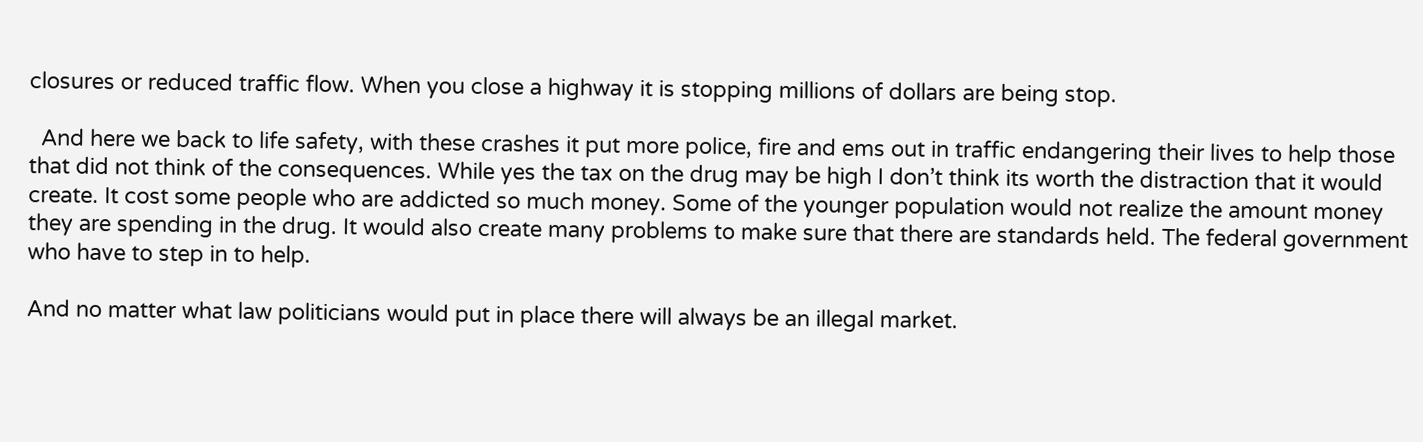closures or reduced traffic flow. When you close a highway it is stopping millions of dollars are being stop.

  And here we back to life safety, with these crashes it put more police, fire and ems out in traffic endangering their lives to help those that did not think of the consequences. While yes the tax on the drug may be high I don’t think its worth the distraction that it would create. It cost some people who are addicted so much money. Some of the younger population would not realize the amount money they are spending in the drug. It would also create many problems to make sure that there are standards held. The federal government  who have to step in to help.

And no matter what law politicians would put in place there will always be an illegal market.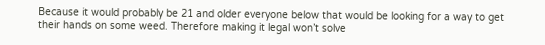Because it would probably be 21 and older everyone below that would be looking for a way to get their hands on some weed. Therefore making it legal won’t solve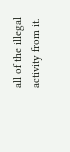all of the illegal activity from it.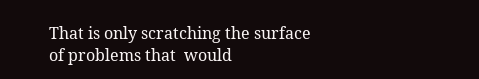That is only scratching the surface of problems that  would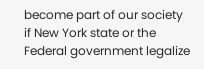become part of our society if New York state or the Federal government legalize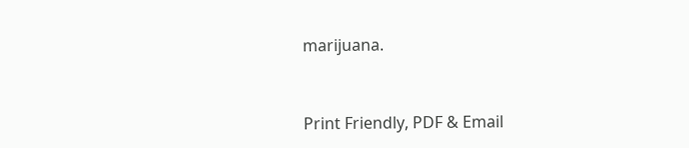marijuana.


Print Friendly, PDF & Email